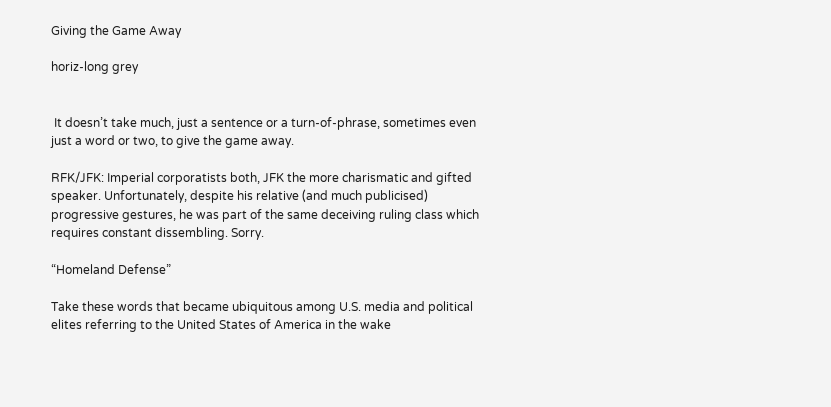Giving the Game Away

horiz-long grey


 It doesn’t take much, just a sentence or a turn-of-phrase, sometimes even just a word or two, to give the game away.

RFK/JFK: Imperial corporatists both, JFK the more charismatic and gifted speaker. Unfortunately, despite his relative (and much publicised) progressive gestures, he was part of the same deceiving ruling class which requires constant dissembling. Sorry.

“Homeland Defense”

Take these words that became ubiquitous among U.S. media and political elites referring to the United States of America in the wake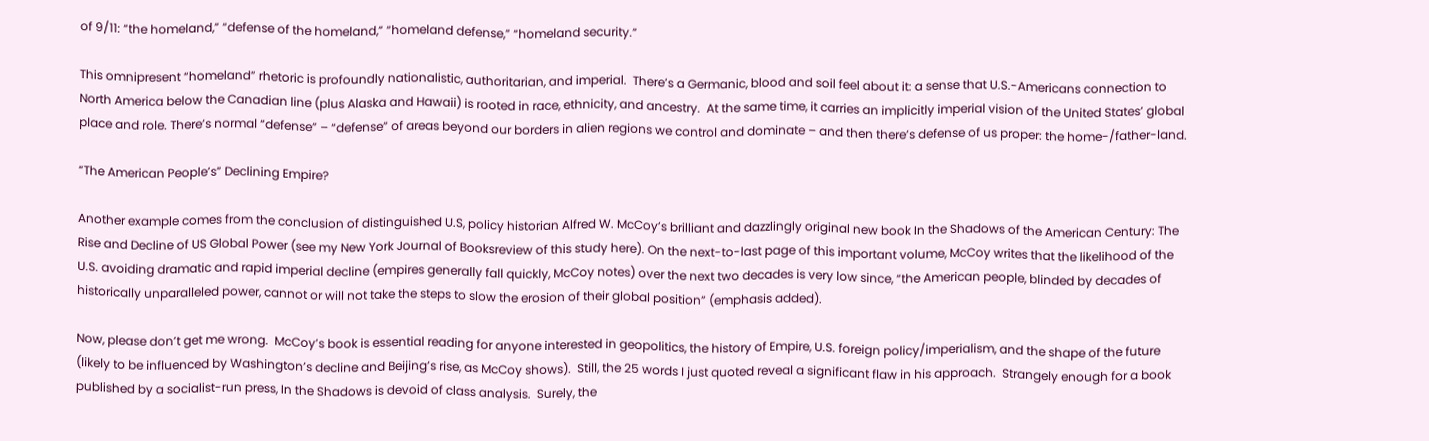of 9/11: “the homeland,” “defense of the homeland,” “homeland defense,” “homeland security.”

This omnipresent “homeland” rhetoric is profoundly nationalistic, authoritarian, and imperial.  There’s a Germanic, blood and soil feel about it: a sense that U.S.-Americans connection to North America below the Canadian line (plus Alaska and Hawaii) is rooted in race, ethnicity, and ancestry.  At the same time, it carries an implicitly imperial vision of the United States’ global place and role. There’s normal “defense” – “defense” of areas beyond our borders in alien regions we control and dominate – and then there’s defense of us proper: the home-/father-land.

“The American People’s” Declining Empire?

Another example comes from the conclusion of distinguished U.S, policy historian Alfred W. McCoy’s brilliant and dazzlingly original new book In the Shadows of the American Century: The Rise and Decline of US Global Power (see my New York Journal of Booksreview of this study here). On the next-to-last page of this important volume, McCoy writes that the likelihood of the U.S. avoiding dramatic and rapid imperial decline (empires generally fall quickly, McCoy notes) over the next two decades is very low since, “the American people, blinded by decades of historically unparalleled power, cannot or will not take the steps to slow the erosion of their global position” (emphasis added).

Now, please don’t get me wrong.  McCoy’s book is essential reading for anyone interested in geopolitics, the history of Empire, U.S. foreign policy/imperialism, and the shape of the future (likely to be influenced by Washington’s decline and Beijing’s rise, as McCoy shows).  Still, the 25 words I just quoted reveal a significant flaw in his approach.  Strangely enough for a book published by a socialist-run press, In the Shadows is devoid of class analysis.  Surely, the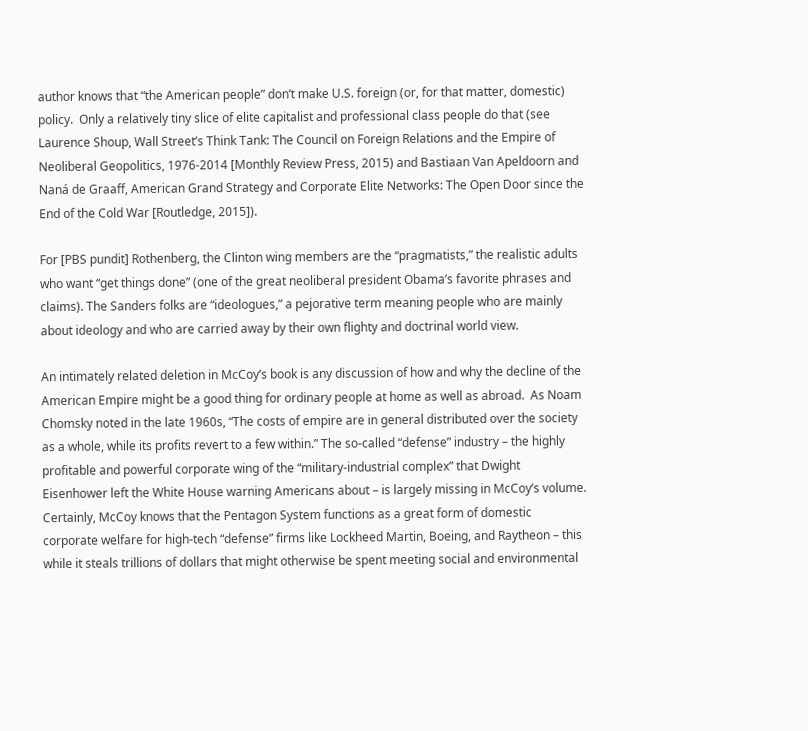author knows that “the American people” don’t make U.S. foreign (or, for that matter, domestic) policy.  Only a relatively tiny slice of elite capitalist and professional class people do that (see Laurence Shoup, Wall Street’s Think Tank: The Council on Foreign Relations and the Empire of Neoliberal Geopolitics, 1976-2014 [Monthly Review Press, 2015) and Bastiaan Van Apeldoorn and  Naná de Graaff, American Grand Strategy and Corporate Elite Networks: The Open Door since the End of the Cold War [Routledge, 2015]).

For [PBS pundit] Rothenberg, the Clinton wing members are the “pragmatists,” the realistic adults who want “get things done” (one of the great neoliberal president Obama’s favorite phrases and claims). The Sanders folks are “ideologues,” a pejorative term meaning people who are mainly about ideology and who are carried away by their own flighty and doctrinal world view.

An intimately related deletion in McCoy’s book is any discussion of how and why the decline of the American Empire might be a good thing for ordinary people at home as well as abroad.  As Noam Chomsky noted in the late 1960s, “The costs of empire are in general distributed over the society as a whole, while its profits revert to a few within.” The so-called “defense” industry – the highly profitable and powerful corporate wing of the “military-industrial complex” that Dwight Eisenhower left the White House warning Americans about – is largely missing in McCoy’s volume. Certainly, McCoy knows that the Pentagon System functions as a great form of domestic corporate welfare for high-tech “defense” firms like Lockheed Martin, Boeing, and Raytheon – this while it steals trillions of dollars that might otherwise be spent meeting social and environmental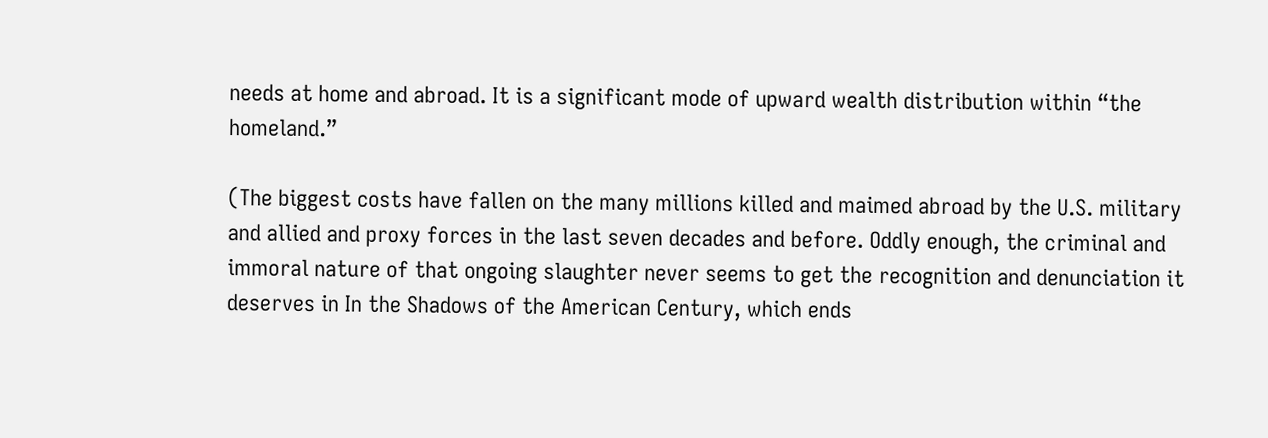needs at home and abroad. It is a significant mode of upward wealth distribution within “the homeland.”

(The biggest costs have fallen on the many millions killed and maimed abroad by the U.S. military and allied and proxy forces in the last seven decades and before. Oddly enough, the criminal and immoral nature of that ongoing slaughter never seems to get the recognition and denunciation it deserves in In the Shadows of the American Century, which ends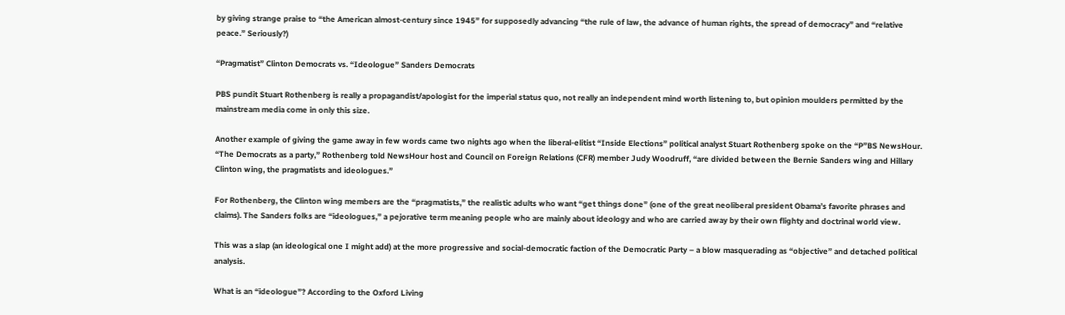by giving strange praise to “the American almost-century since 1945” for supposedly advancing “the rule of law, the advance of human rights, the spread of democracy” and “relative peace.” Seriously?)

“Pragmatist” Clinton Democrats vs. “Ideologue” Sanders Democrats

PBS pundit Stuart Rothenberg is really a propagandist/apologist for the imperial status quo, not really an independent mind worth listening to, but opinion moulders permitted by the mainstream media come in only this size.

Another example of giving the game away in few words came two nights ago when the liberal-elitist “Inside Elections” political analyst Stuart Rothenberg spoke on the “P”BS NewsHour. “The Democrats as a party,” Rothenberg told NewsHour host and Council on Foreign Relations (CFR) member Judy Woodruff, “are divided between the Bernie Sanders wing and Hillary Clinton wing, the pragmatists and ideologues.”

For Rothenberg, the Clinton wing members are the “pragmatists,” the realistic adults who want “get things done” (one of the great neoliberal president Obama’s favorite phrases and claims). The Sanders folks are “ideologues,” a pejorative term meaning people who are mainly about ideology and who are carried away by their own flighty and doctrinal world view.

This was a slap (an ideological one I might add) at the more progressive and social-democratic faction of the Democratic Party – a blow masquerading as “objective” and detached political analysis.

What is an “ideologue”? According to the Oxford Living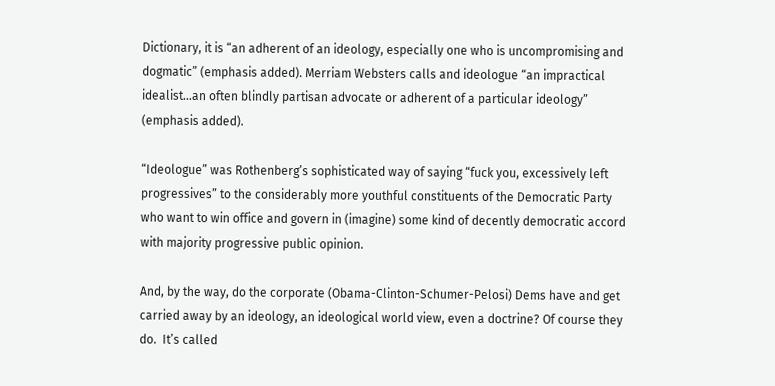Dictionary, it is “an adherent of an ideology, especially one who is uncompromising and dogmatic” (emphasis added). Merriam Websters calls and ideologue “an impractical idealist…an often blindly partisan advocate or adherent of a particular ideology” (emphasis added).

“Ideologue” was Rothenberg’s sophisticated way of saying “fuck you, excessively left progressives” to the considerably more youthful constituents of the Democratic Party who want to win office and govern in (imagine) some kind of decently democratic accord with majority progressive public opinion.

And, by the way, do the corporate (Obama-Clinton-Schumer-Pelosi) Dems have and get carried away by an ideology, an ideological world view, even a doctrine? Of course they do.  It’s called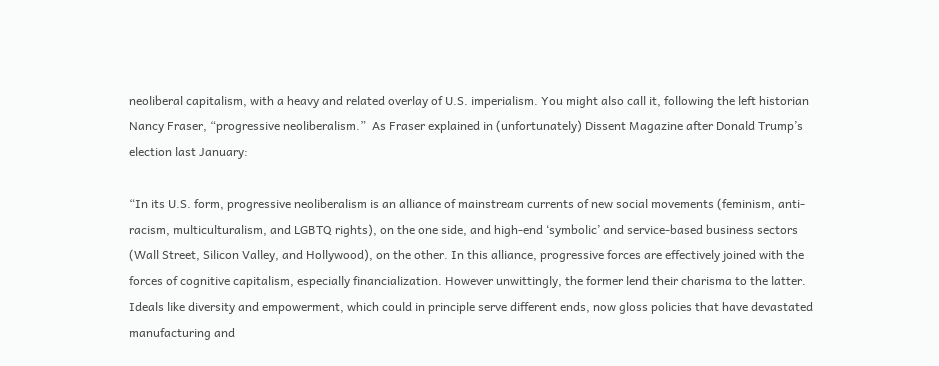neoliberal capitalism, with a heavy and related overlay of U.S. imperialism. You might also call it, following the left historian Nancy Fraser, “progressive neoliberalism.”  As Fraser explained in (unfortunately) Dissent Magazine after Donald Trump’s election last January:

“In its U.S. form, progressive neoliberalism is an alliance of mainstream currents of new social movements (feminism, anti-racism, multiculturalism, and LGBTQ rights), on the one side, and high-end ‘symbolic’ and service-based business sectors (Wall Street, Silicon Valley, and Hollywood), on the other. In this alliance, progressive forces are effectively joined with the forces of cognitive capitalism, especially financialization. However unwittingly, the former lend their charisma to the latter. Ideals like diversity and empowerment, which could in principle serve different ends, now gloss policies that have devastated manufacturing and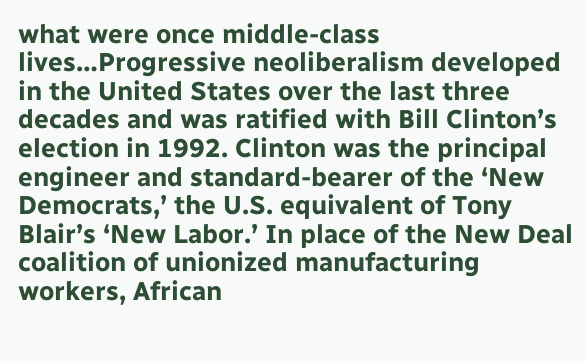what were once middle-class lives…Progressive neoliberalism developed in the United States over the last three decades and was ratified with Bill Clinton’s election in 1992. Clinton was the principal engineer and standard-bearer of the ‘New Democrats,’ the U.S. equivalent of Tony Blair’s ‘New Labor.’ In place of the New Deal coalition of unionized manufacturing workers, African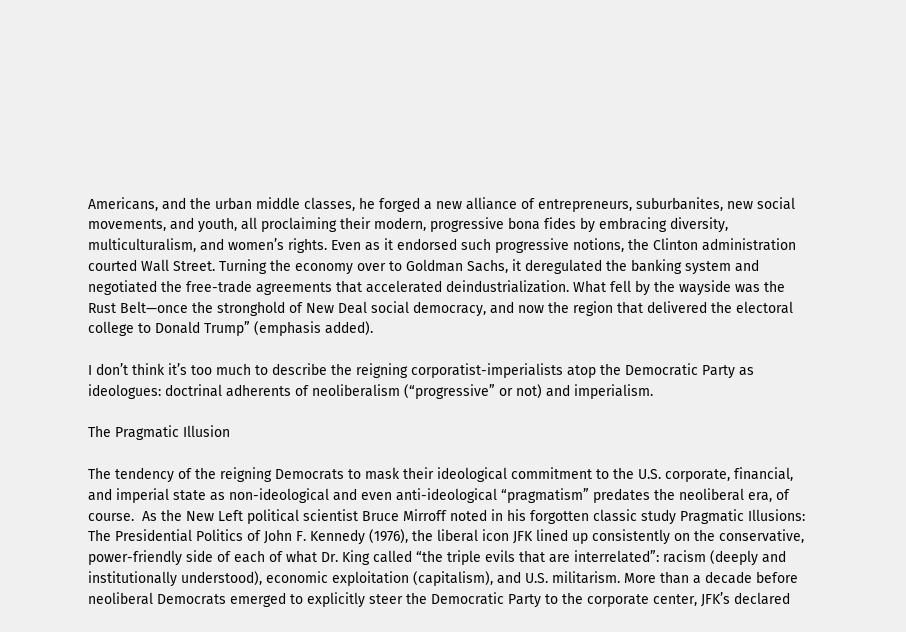Americans, and the urban middle classes, he forged a new alliance of entrepreneurs, suburbanites, new social movements, and youth, all proclaiming their modern, progressive bona fides by embracing diversity, multiculturalism, and women’s rights. Even as it endorsed such progressive notions, the Clinton administration courted Wall Street. Turning the economy over to Goldman Sachs, it deregulated the banking system and negotiated the free-trade agreements that accelerated deindustrialization. What fell by the wayside was the Rust Belt—once the stronghold of New Deal social democracy, and now the region that delivered the electoral college to Donald Trump” (emphasis added).

I don’t think it’s too much to describe the reigning corporatist-imperialists atop the Democratic Party as ideologues: doctrinal adherents of neoliberalism (“progressive” or not) and imperialism.

The Pragmatic Illusion

The tendency of the reigning Democrats to mask their ideological commitment to the U.S. corporate, financial, and imperial state as non-ideological and even anti-ideological “pragmatism” predates the neoliberal era, of course.  As the New Left political scientist Bruce Mirroff noted in his forgotten classic study Pragmatic Illusions: The Presidential Politics of John F. Kennedy (1976), the liberal icon JFK lined up consistently on the conservative, power-friendly side of each of what Dr. King called “the triple evils that are interrelated”: racism (deeply and institutionally understood), economic exploitation (capitalism), and U.S. militarism. More than a decade before neoliberal Democrats emerged to explicitly steer the Democratic Party to the corporate center, JFK’s declared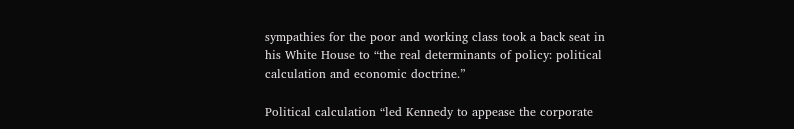sympathies for the poor and working class took a back seat in his White House to “the real determinants of policy: political calculation and economic doctrine.”

Political calculation “led Kennedy to appease the corporate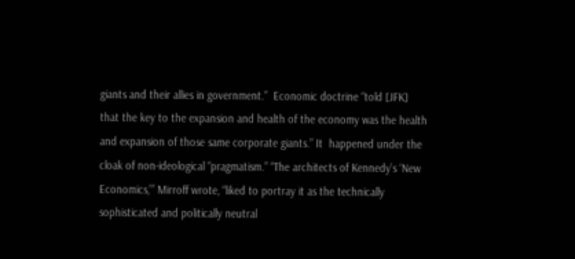giants and their allies in government.”  Economic doctrine “told [JFK] that the key to the expansion and health of the economy was the health and expansion of those same corporate giants.” It  happened under the cloak of non-ideological “pragmatism.” “The architects of Kennedy’s ‘New Economics,’” Mirroff wrote, “liked to portray it as the technically sophisticated and politically neutral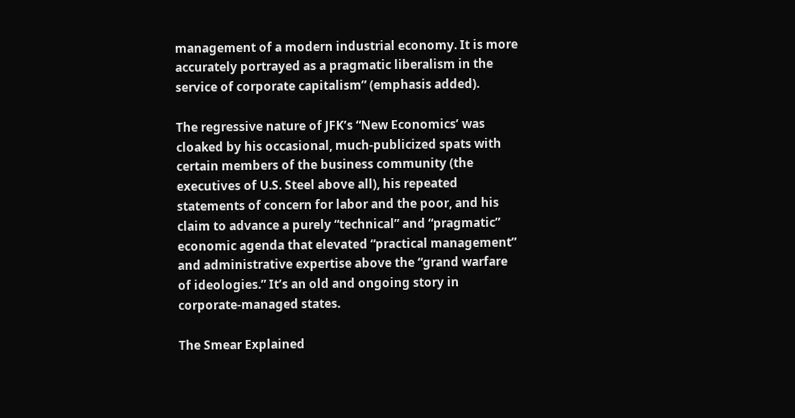management of a modern industrial economy. It is more accurately portrayed as a pragmatic liberalism in the service of corporate capitalism” (emphasis added).

The regressive nature of JFK’s “New Economics’ was cloaked by his occasional, much-publicized spats with certain members of the business community (the executives of U.S. Steel above all), his repeated statements of concern for labor and the poor, and his claim to advance a purely “technical” and “pragmatic” economic agenda that elevated “practical management” and administrative expertise above the “grand warfare of ideologies.” It’s an old and ongoing story in corporate-managed states.

The Smear Explained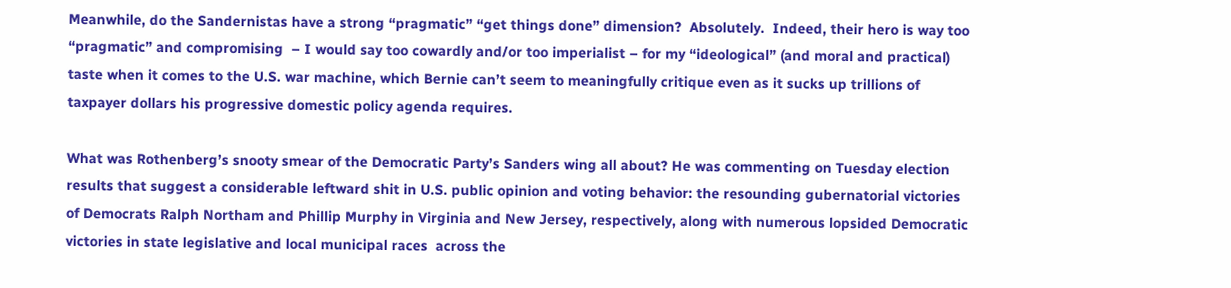Meanwhile, do the Sandernistas have a strong “pragmatic” “get things done” dimension?  Absolutely.  Indeed, their hero is way too “pragmatic” and compromising  – I would say too cowardly and/or too imperialist – for my “ideological” (and moral and practical) taste when it comes to the U.S. war machine, which Bernie can’t seem to meaningfully critique even as it sucks up trillions of taxpayer dollars his progressive domestic policy agenda requires.

What was Rothenberg’s snooty smear of the Democratic Party’s Sanders wing all about? He was commenting on Tuesday election results that suggest a considerable leftward shit in U.S. public opinion and voting behavior: the resounding gubernatorial victories of Democrats Ralph Northam and Phillip Murphy in Virginia and New Jersey, respectively, along with numerous lopsided Democratic victories in state legislative and local municipal races  across the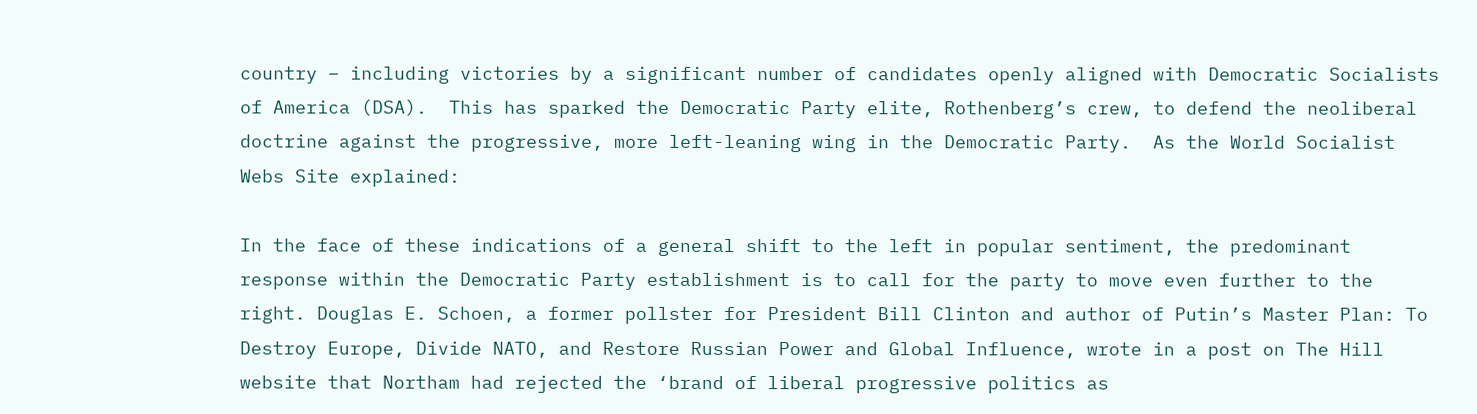country – including victories by a significant number of candidates openly aligned with Democratic Socialists of America (DSA).  This has sparked the Democratic Party elite, Rothenberg’s crew, to defend the neoliberal doctrine against the progressive, more left-leaning wing in the Democratic Party.  As the World Socialist Webs Site explained:

In the face of these indications of a general shift to the left in popular sentiment, the predominant response within the Democratic Party establishment is to call for the party to move even further to the right. Douglas E. Schoen, a former pollster for President Bill Clinton and author of Putin’s Master Plan: To Destroy Europe, Divide NATO, and Restore Russian Power and Global Influence, wrote in a post on The Hill website that Northam had rejected the ‘brand of liberal progressive politics as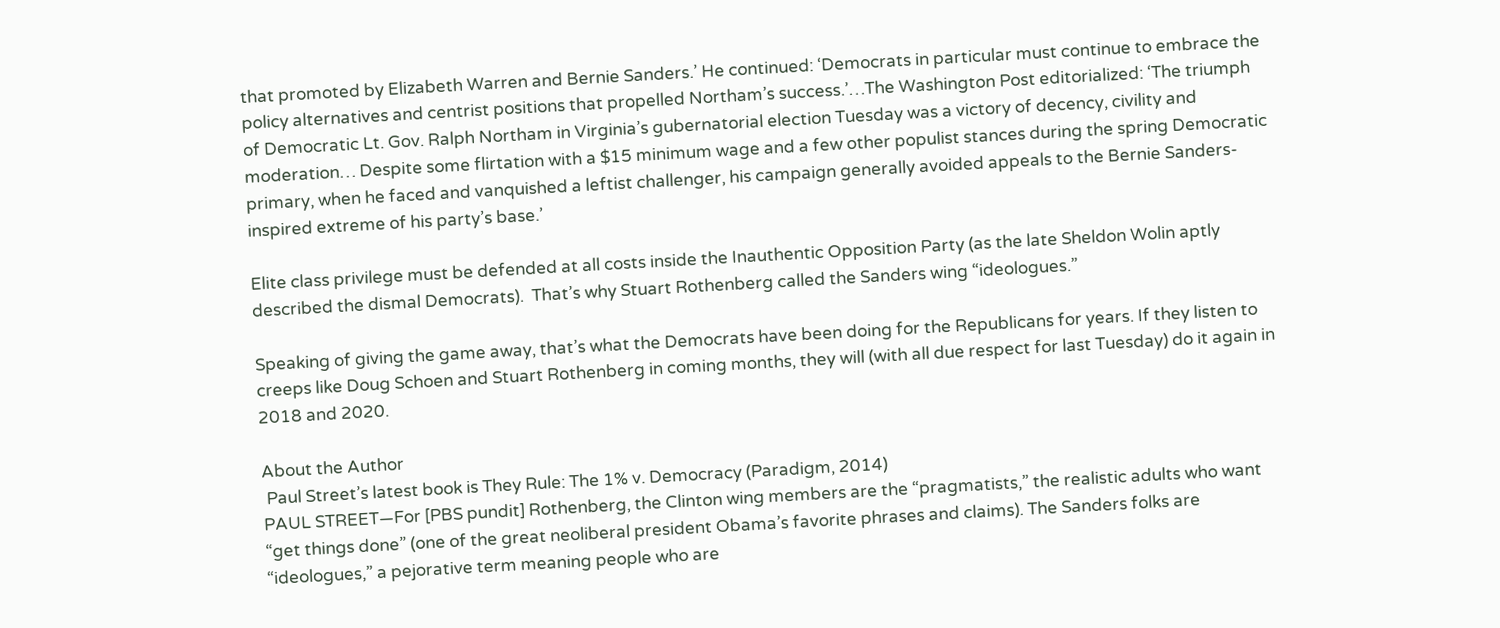that promoted by Elizabeth Warren and Bernie Sanders.’ He continued: ‘Democrats in particular must continue to embrace the policy alternatives and centrist positions that propelled Northam’s success.’…The Washington Post editorialized: ‘The triumph of Democratic Lt. Gov. Ralph Northam in Virginia’s gubernatorial election Tuesday was a victory of decency, civility and moderation… Despite some flirtation with a $15 minimum wage and a few other populist stances during the spring Democratic primary, when he faced and vanquished a leftist challenger, his campaign generally avoided appeals to the Bernie Sanders-inspired extreme of his party’s base.’

Elite class privilege must be defended at all costs inside the Inauthentic Opposition Party (as the late Sheldon Wolin aptly described the dismal Democrats).  That’s why Stuart Rothenberg called the Sanders wing “ideologues.”

Speaking of giving the game away, that’s what the Democrats have been doing for the Republicans for years. If they listen to creeps like Doug Schoen and Stuart Rothenberg in coming months, they will (with all due respect for last Tuesday) do it again in 2018 and 2020.

About the Author
 Paul Street’s latest book is They Rule: The 1% v. Democracy (Paradigm, 2014)
PAUL STREET—For [PBS pundit] Rothenberg, the Clinton wing members are the “pragmatists,” the realistic adults who want “get things done” (one of the great neoliberal president Obama’s favorite phrases and claims). The Sanders folks are “ideologues,” a pejorative term meaning people who are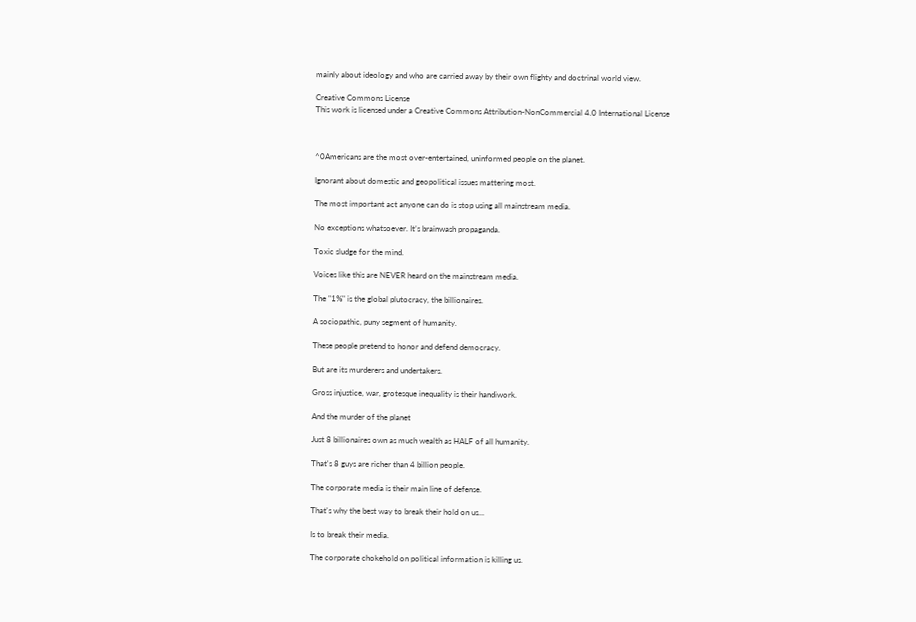mainly about ideology and who are carried away by their own flighty and doctrinal world view.

Creative Commons License
This work is licensed under a Creative Commons Attribution-NonCommercial 4.0 International License



^0Americans are the most over-entertained, uninformed people on the planet.

Ignorant about domestic and geopolitical issues mattering most.

The most important act anyone can do is stop using all mainstream media.

No exceptions whatsoever. It’s brainwash propaganda.

Toxic sludge for the mind.

Voices like this are NEVER heard on the mainstream media.

The "1%" is the global plutocracy, the billionaires.

A sociopathic, puny segment of humanity.

These people pretend to honor and defend democracy.

But are its murderers and undertakers.

Gross injustice, war, grotesque inequality is their handiwork.

And the murder of the planet

Just 8 billionaires own as much wealth as HALF of all humanity.

That's 8 guys are richer than 4 billion people.

The corporate media is their main line of defense.

That's why the best way to break their hold on us...

Is to break their media.

The corporate chokehold on political information is killing us.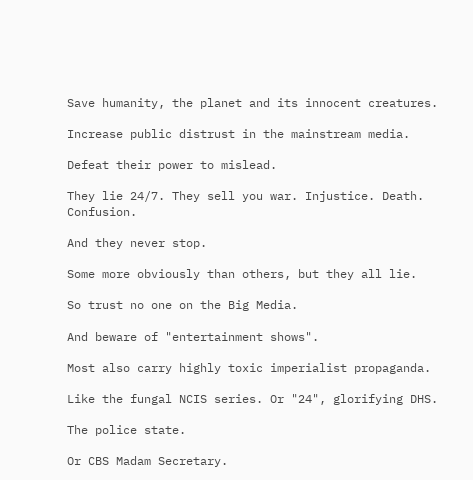Save humanity, the planet and its innocent creatures.

Increase public distrust in the mainstream media.

Defeat their power to mislead.

They lie 24/7. They sell you war. Injustice. Death. Confusion.

And they never stop.

Some more obviously than others, but they all lie.

So trust no one on the Big Media.

And beware of "entertainment shows".

Most also carry highly toxic imperialist propaganda.

Like the fungal NCIS series. Or "24", glorifying DHS.

The police state.

Or CBS Madam Secretary.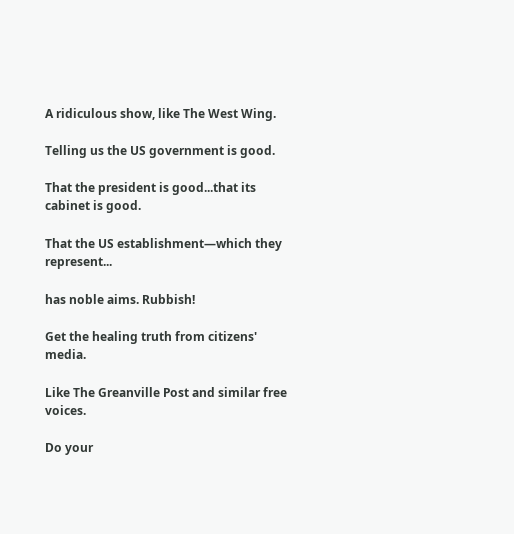A ridiculous show, like The West Wing.

Telling us the US government is good.

That the president is good...that its cabinet is good.

That the US establishment—which they represent...

has noble aims. Rubbish!

Get the healing truth from citizens' media.

Like The Greanville Post and similar free voices.

Do your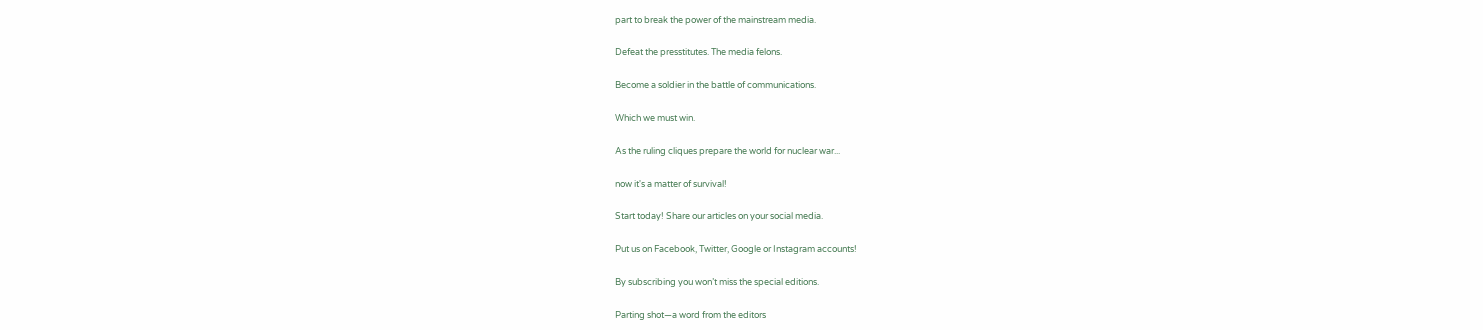part to break the power of the mainstream media.

Defeat the presstitutes. The media felons.

Become a soldier in the battle of communications.

Which we must win.

As the ruling cliques prepare the world for nuclear war...

now it's a matter of survival!

Start today! Share our articles on your social media.

Put us on Facebook, Twitter, Google or Instagram accounts!

By subscribing you won’t miss the special editions.

Parting shot—a word from the editors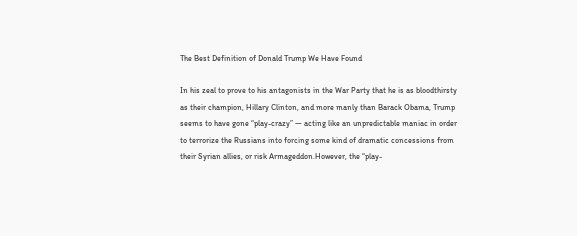The Best Definition of Donald Trump We Have Found

In his zeal to prove to his antagonists in the War Party that he is as bloodthirsty as their champion, Hillary Clinton, and more manly than Barack Obama, Trump seems to have gone “play-crazy” — acting like an unpredictable maniac in order to terrorize the Russians into forcing some kind of dramatic concessions from their Syrian allies, or risk Armageddon.However, the “play-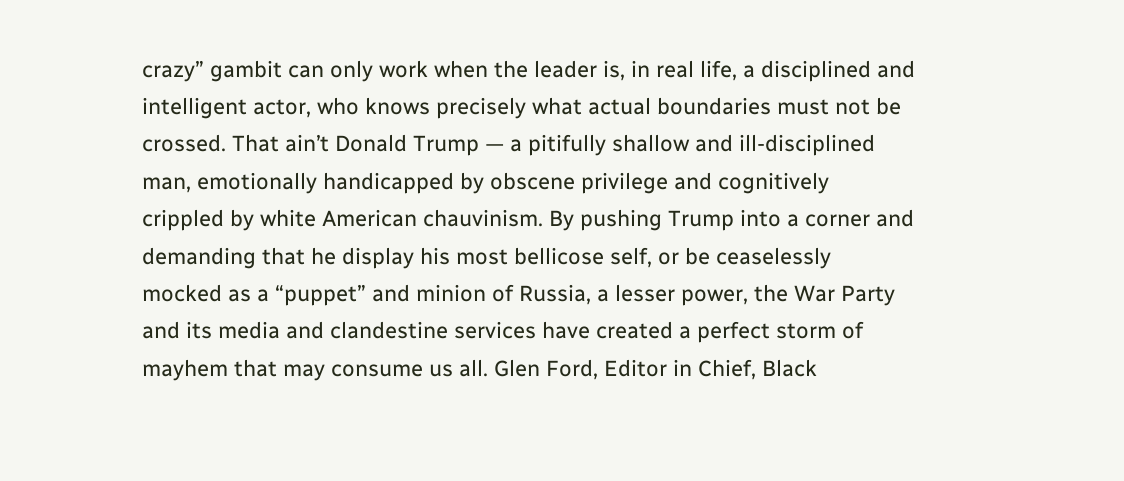crazy” gambit can only work when the leader is, in real life, a disciplined and intelligent actor, who knows precisely what actual boundaries must not be crossed. That ain’t Donald Trump — a pitifully shallow and ill-disciplined man, emotionally handicapped by obscene privilege and cognitively crippled by white American chauvinism. By pushing Trump into a corner and demanding that he display his most bellicose self, or be ceaselessly mocked as a “puppet” and minion of Russia, a lesser power, the War Party and its media and clandestine services have created a perfect storm of mayhem that may consume us all. Glen Ford, Editor in Chief, Black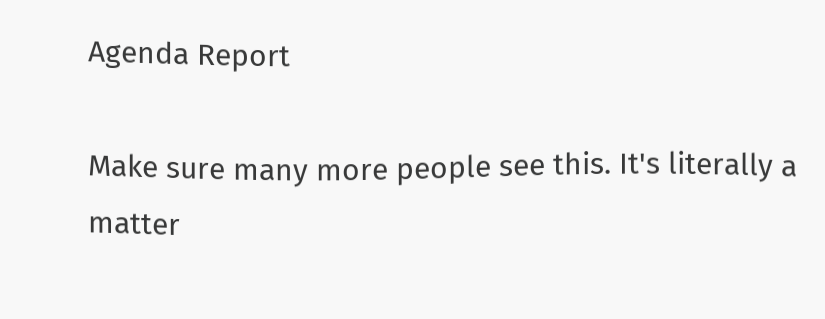Agenda Report

Make sure many more people see this. It's literally a matter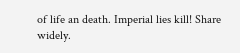of life an death. Imperial lies kill! Share widely.